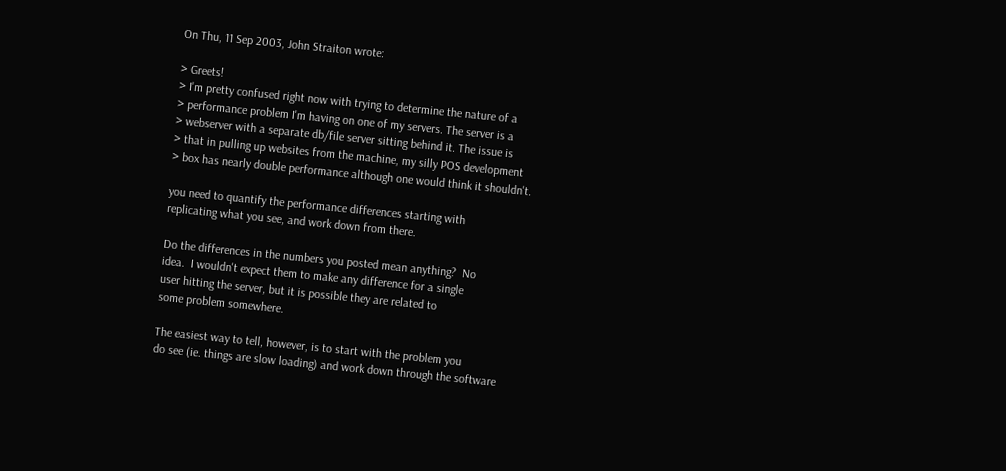On Thu, 11 Sep 2003, John Straiton wrote:

> Greets!
> I'm pretty confused right now with trying to determine the nature of a
> performance problem I'm having on one of my servers. The server is a
> webserver with a separate db/file server sitting behind it. The issue is
> that in pulling up websites from the machine, my silly POS development
> box has nearly double performance although one would think it shouldn't.

you need to quantify the performance differences starting with
replicating what you see, and work down from there.

Do the differences in the numbers you posted mean anything?  No
idea.  I wouldn't expect them to make any difference for a single
user hitting the server, but it is possible they are related to
some problem somewhere.

The easiest way to tell, however, is to start with the problem you
do see (ie. things are slow loading) and work down through the software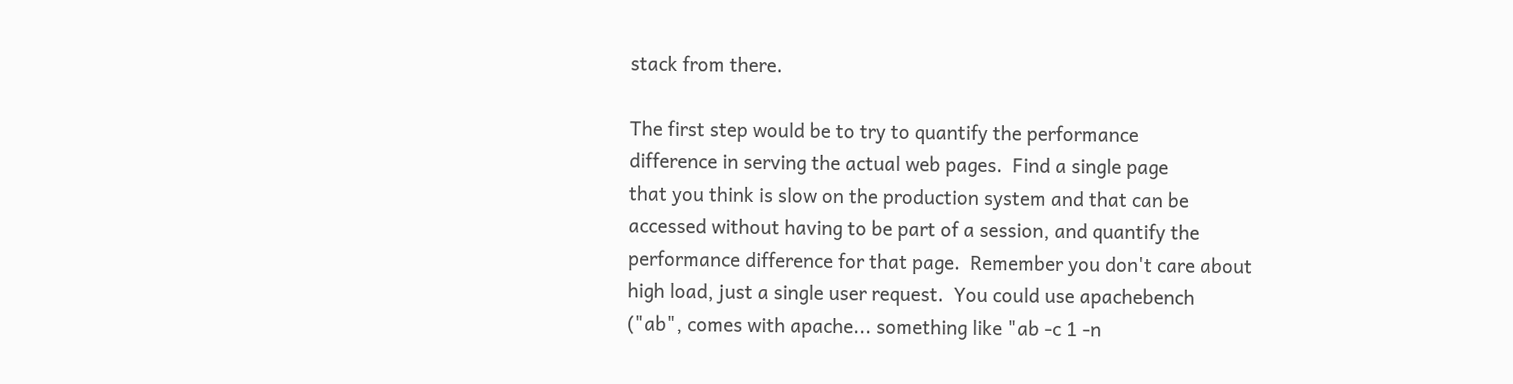stack from there.

The first step would be to try to quantify the performance
difference in serving the actual web pages.  Find a single page
that you think is slow on the production system and that can be
accessed without having to be part of a session, and quantify the
performance difference for that page.  Remember you don't care about
high load, just a single user request.  You could use apachebench
("ab", comes with apache... something like "ab -c 1 -n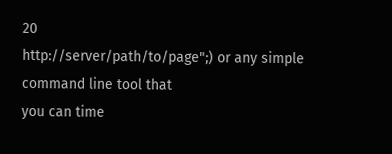20
http://server/path/to/page";) or any simple command line tool that
you can time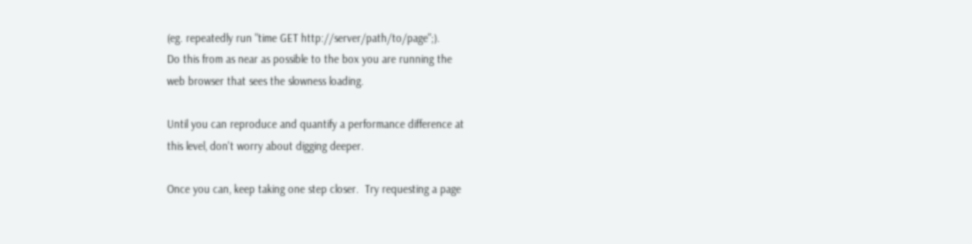(eg. repeatedly run "time GET http://server/path/to/page";).
Do this from as near as possible to the box you are running the
web browser that sees the slowness loading.

Until you can reproduce and quantify a performance difference at
this level, don't worry about digging deeper.

Once you can, keep taking one step closer.  Try requesting a page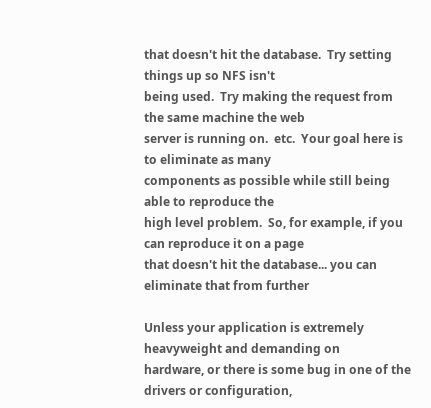that doesn't hit the database.  Try setting things up so NFS isn't
being used.  Try making the request from the same machine the web
server is running on.  etc.  Your goal here is to eliminate as many
components as possible while still being able to reproduce the
high level problem.  So, for example, if you can reproduce it on a page
that doesn't hit the database... you can eliminate that from further

Unless your application is extremely heavyweight and demanding on
hardware, or there is some bug in one of the drivers or configuration,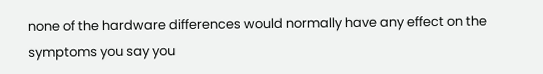none of the hardware differences would normally have any effect on the
symptoms you say you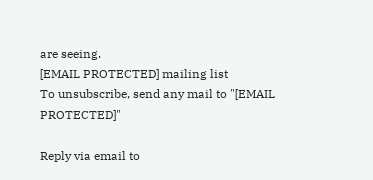are seeing.
[EMAIL PROTECTED] mailing list
To unsubscribe, send any mail to "[EMAIL PROTECTED]"

Reply via email to